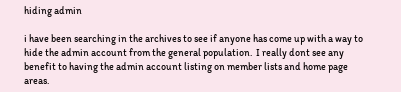hiding admin

i have been searching in the archives to see if anyone has come up with a way to hide the admin account from the general population.  I really dont see any benefit to having the admin account listing on member lists and home page areas.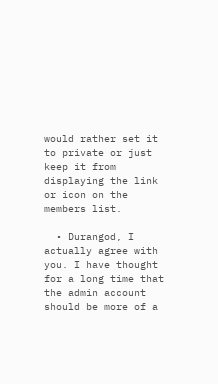would rather set it to private or just keep it from displaying the link or icon on the members list.

  • Durangod, I actually agree with you. I have thought for a long time that the admin account should be more of a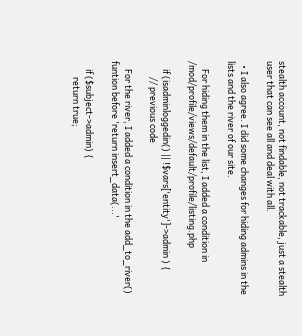stealth account, not findable, not trackable, just a stealth user that can see all and deal with all.

  • I also agree. I did some changes for hiding admins in the lists and the river of our site.

    For hiding them in the list, I added a condition in /mod/profile/views/default/profile/listing.php

    if (isadminloggedin() || !$vars['entity']->admin ) {
        // previous code

    For the river, I added a condition in the add_to_river() funtion before 'return insert_data(...'

    if ($subject->admin) {
        return true;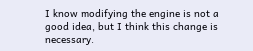I know modifying the engine is not a good idea, but I think this change is necessary.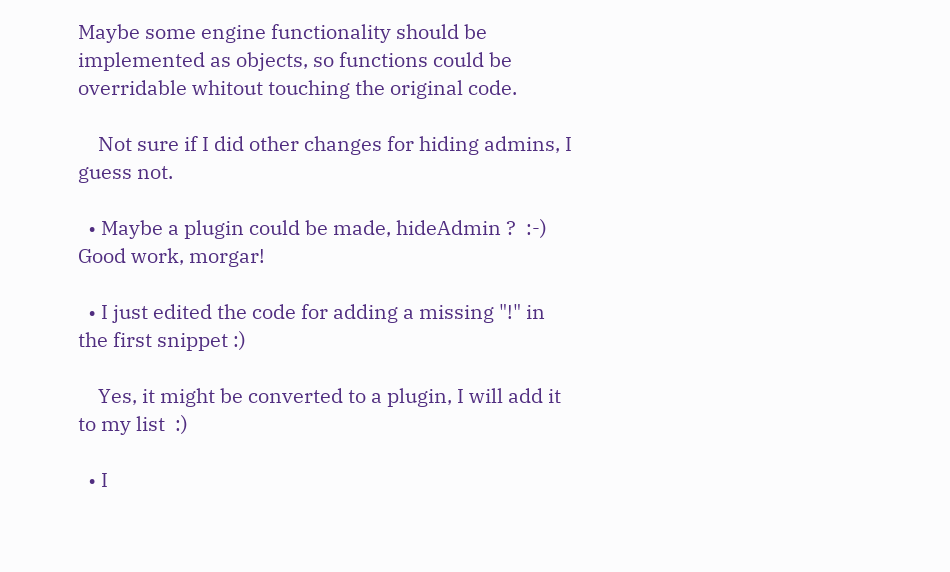Maybe some engine functionality should be implemented as objects, so functions could be overridable whitout touching the original code.

    Not sure if I did other changes for hiding admins, I guess not.

  • Maybe a plugin could be made, hideAdmin ?  :-)  Good work, morgar!

  • I just edited the code for adding a missing "!" in the first snippet :)

    Yes, it might be converted to a plugin, I will add it to my list  :)

  • I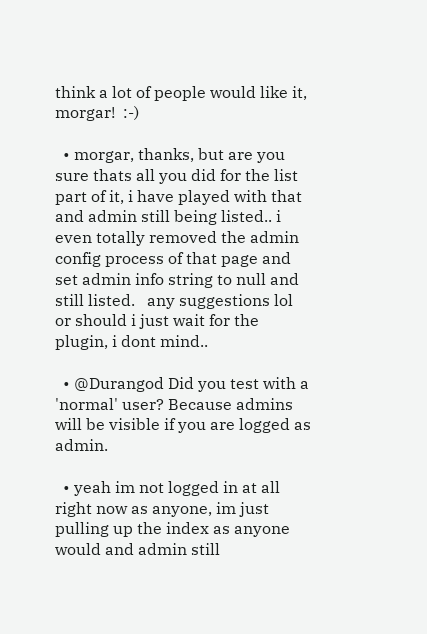think a lot of people would like it, morgar!  :-)

  • morgar, thanks, but are you sure thats all you did for the list part of it, i have played with that and admin still being listed.. i even totally removed the admin config process of that page and set admin info string to null and still listed.   any suggestions lol  or should i just wait for the plugin, i dont mind..

  • @Durangod Did you test with a 'normal' user? Because admins will be visible if you are logged as admin.

  • yeah im not logged in at all right now as anyone, im just pulling up the index as anyone would and admin still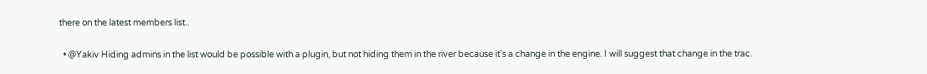there on the latest members list..

  • @Yakiv Hiding admins in the list would be possible with a plugin, but not hiding them in the river because it's a change in the engine. I will suggest that change in the trac.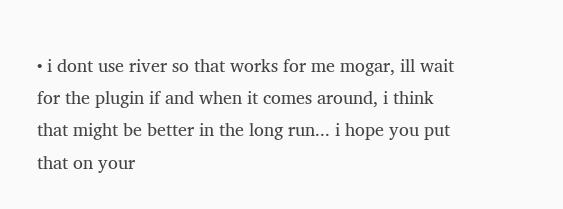• i dont use river so that works for me mogar, ill wait for the plugin if and when it comes around, i think that might be better in the long run... i hope you put that on your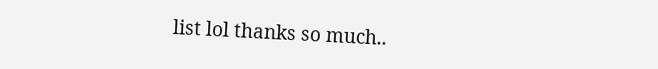list lol thanks so much..